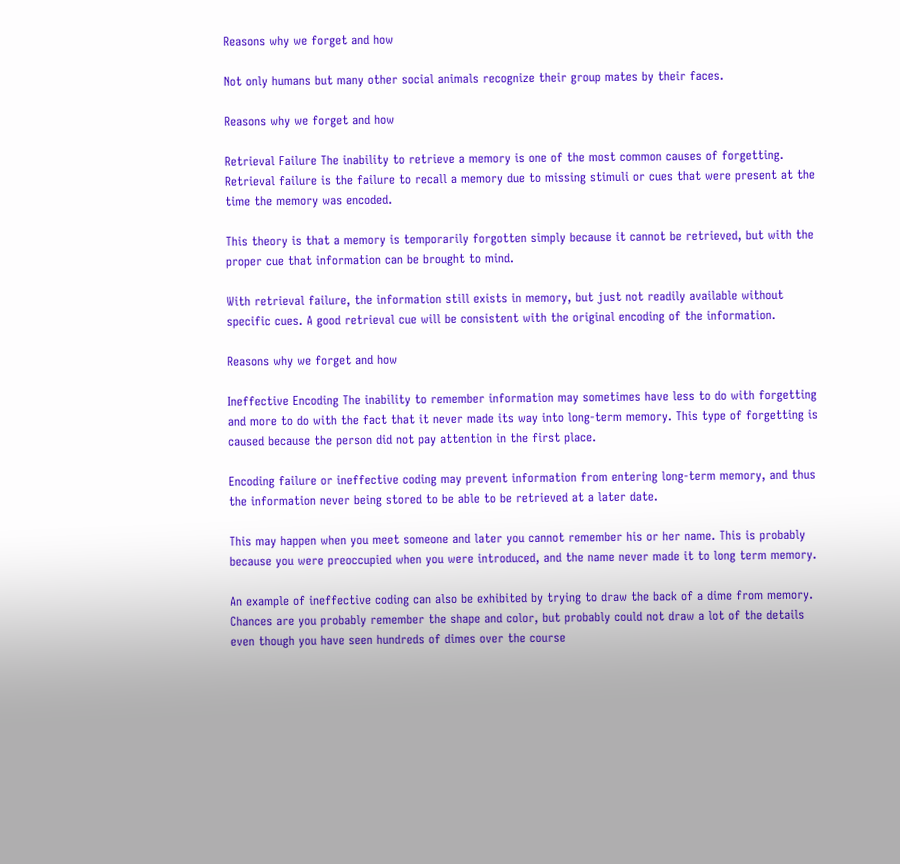Reasons why we forget and how

Not only humans but many other social animals recognize their group mates by their faces.

Reasons why we forget and how

Retrieval Failure The inability to retrieve a memory is one of the most common causes of forgetting. Retrieval failure is the failure to recall a memory due to missing stimuli or cues that were present at the time the memory was encoded.

This theory is that a memory is temporarily forgotten simply because it cannot be retrieved, but with the proper cue that information can be brought to mind.

With retrieval failure, the information still exists in memory, but just not readily available without specific cues. A good retrieval cue will be consistent with the original encoding of the information.

Reasons why we forget and how

Ineffective Encoding The inability to remember information may sometimes have less to do with forgetting and more to do with the fact that it never made its way into long-term memory. This type of forgetting is caused because the person did not pay attention in the first place.

Encoding failure or ineffective coding may prevent information from entering long-term memory, and thus the information never being stored to be able to be retrieved at a later date.

This may happen when you meet someone and later you cannot remember his or her name. This is probably because you were preoccupied when you were introduced, and the name never made it to long term memory.

An example of ineffective coding can also be exhibited by trying to draw the back of a dime from memory. Chances are you probably remember the shape and color, but probably could not draw a lot of the details even though you have seen hundreds of dimes over the course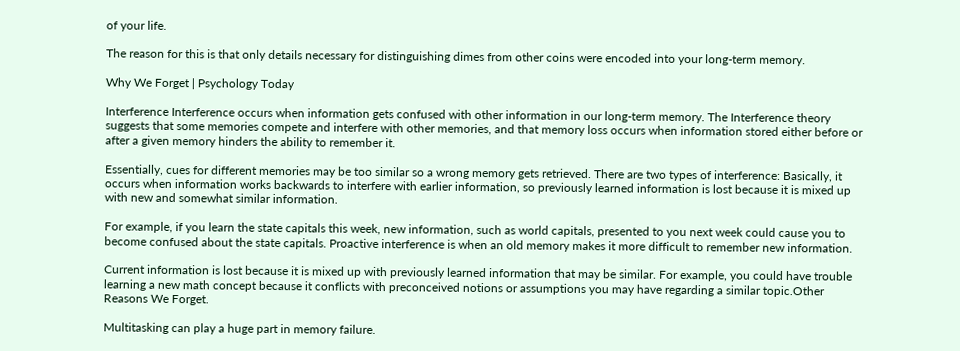of your life.

The reason for this is that only details necessary for distinguishing dimes from other coins were encoded into your long-term memory.

Why We Forget | Psychology Today

Interference Interference occurs when information gets confused with other information in our long-term memory. The Interference theory suggests that some memories compete and interfere with other memories, and that memory loss occurs when information stored either before or after a given memory hinders the ability to remember it.

Essentially, cues for different memories may be too similar so a wrong memory gets retrieved. There are two types of interference: Basically, it occurs when information works backwards to interfere with earlier information, so previously learned information is lost because it is mixed up with new and somewhat similar information.

For example, if you learn the state capitals this week, new information, such as world capitals, presented to you next week could cause you to become confused about the state capitals. Proactive interference is when an old memory makes it more difficult to remember new information.

Current information is lost because it is mixed up with previously learned information that may be similar. For example, you could have trouble learning a new math concept because it conflicts with preconceived notions or assumptions you may have regarding a similar topic.Other Reasons We Forget.

Multitasking can play a huge part in memory failure.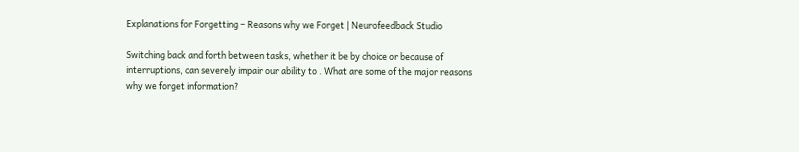Explanations for Forgetting – Reasons why we Forget | Neurofeedback Studio

Switching back and forth between tasks, whether it be by choice or because of interruptions, can severely impair our ability to . What are some of the major reasons why we forget information?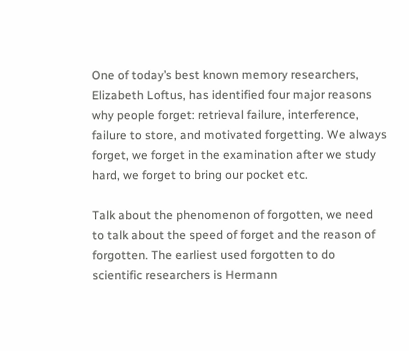One of today’s best known memory researchers, Elizabeth Loftus, has identified four major reasons why people forget: retrieval failure, interference, failure to store, and motivated forgetting. We always forget, we forget in the examination after we study hard, we forget to bring our pocket etc.

Talk about the phenomenon of forgotten, we need to talk about the speed of forget and the reason of forgotten. The earliest used forgotten to do scientific researchers is Hermann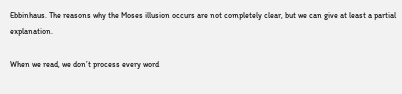Ebbinhaus. The reasons why the Moses illusion occurs are not completely clear, but we can give at least a partial explanation.

When we read, we don’t process every word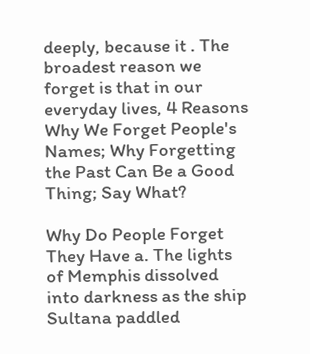deeply, because it . The broadest reason we forget is that in our everyday lives, 4 Reasons Why We Forget People's Names; Why Forgetting the Past Can Be a Good Thing; Say What?

Why Do People Forget They Have a. The lights of Memphis dissolved into darkness as the ship Sultana paddled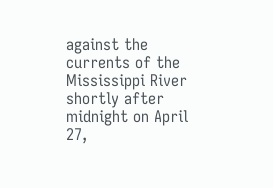against the currents of the Mississippi River shortly after midnight on April 27,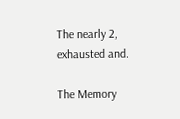The nearly 2, exhausted and.

The Memory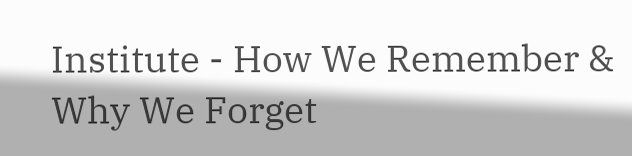Institute - How We Remember & Why We Forget